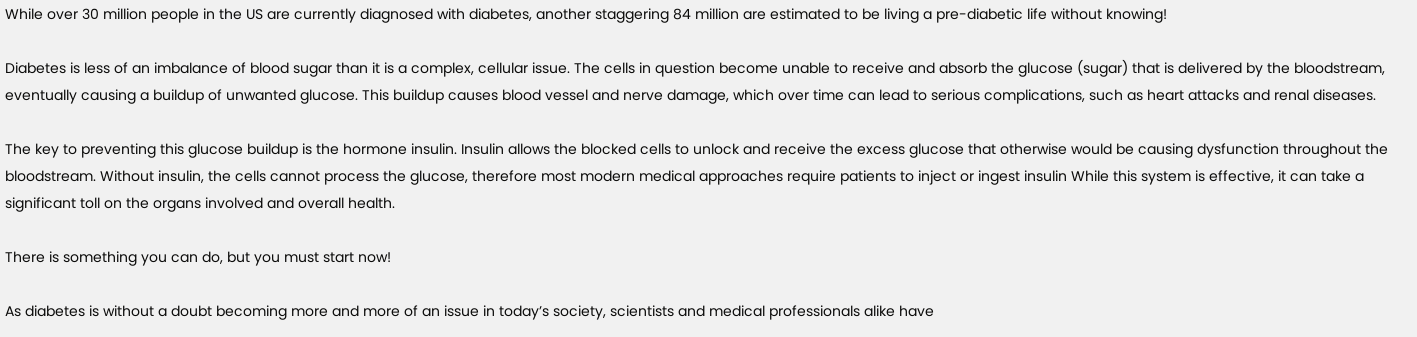While over 30 million people in the US are currently diagnosed with diabetes, another staggering 84 million are estimated to be living a pre-diabetic life without knowing!

Diabetes is less of an imbalance of blood sugar than it is a complex, cellular issue. The cells in question become unable to receive and absorb the glucose (sugar) that is delivered by the bloodstream, eventually causing a buildup of unwanted glucose. This buildup causes blood vessel and nerve damage, which over time can lead to serious complications, such as heart attacks and renal diseases.

The key to preventing this glucose buildup is the hormone insulin. Insulin allows the blocked cells to unlock and receive the excess glucose that otherwise would be causing dysfunction throughout the bloodstream. Without insulin, the cells cannot process the glucose, therefore most modern medical approaches require patients to inject or ingest insulin While this system is effective, it can take a significant toll on the organs involved and overall health.

There is something you can do, but you must start now!

As diabetes is without a doubt becoming more and more of an issue in today’s society, scientists and medical professionals alike have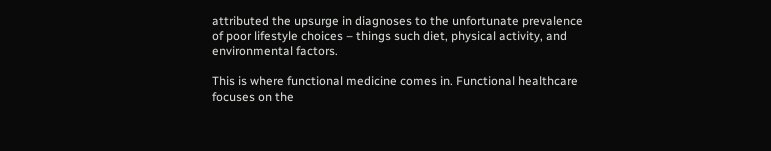attributed the upsurge in diagnoses to the unfortunate prevalence of poor lifestyle choices – things such diet, physical activity, and environmental factors.

This is where functional medicine comes in. Functional healthcare focuses on the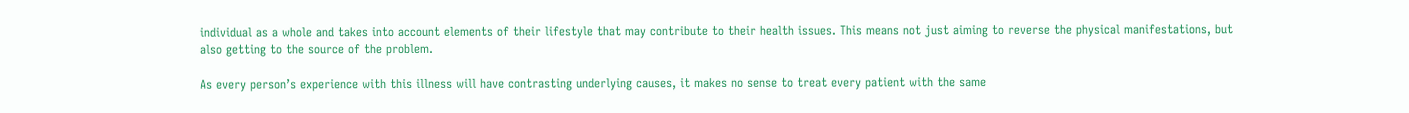individual as a whole and takes into account elements of their lifestyle that may contribute to their health issues. This means not just aiming to reverse the physical manifestations, but also getting to the source of the problem.

As every person’s experience with this illness will have contrasting underlying causes, it makes no sense to treat every patient with the same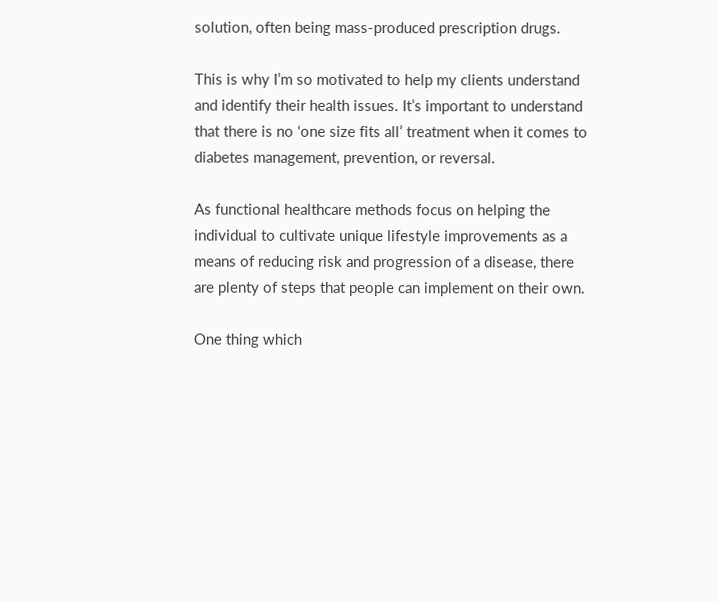solution, often being mass-produced prescription drugs.

This is why I’m so motivated to help my clients understand and identify their health issues. It’s important to understand that there is no ‘one size fits all’ treatment when it comes to diabetes management, prevention, or reversal.

As functional healthcare methods focus on helping the individual to cultivate unique lifestyle improvements as a means of reducing risk and progression of a disease, there are plenty of steps that people can implement on their own.

One thing which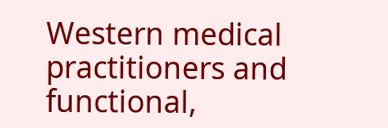Western medical practitioners and functional,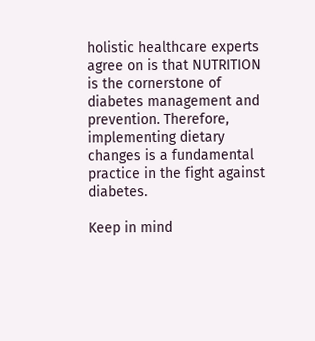holistic healthcare experts agree on is that NUTRITION is the cornerstone of diabetes management and prevention. Therefore, implementing dietary changes is a fundamental practice in the fight against diabetes.

Keep in mind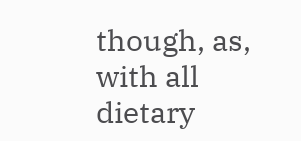though, as, with all dietary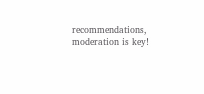recommendations, moderation is key!